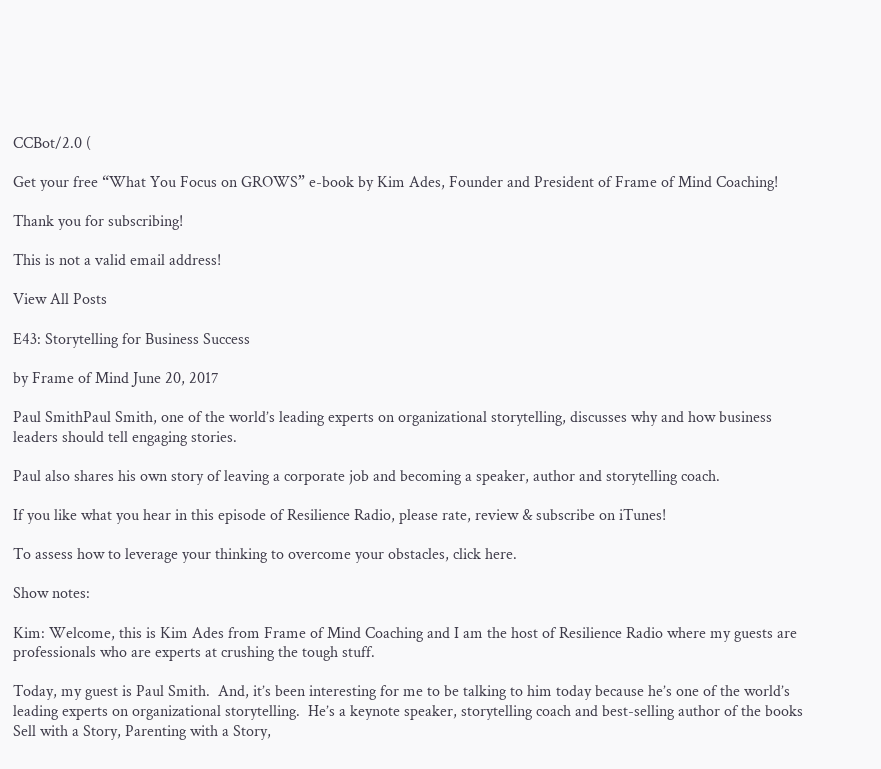CCBot/2.0 (

Get your free “What You Focus on GROWS” e-book by Kim Ades, Founder and President of Frame of Mind Coaching!

Thank you for subscribing!

This is not a valid email address!

View All Posts

E43: Storytelling for Business Success

by Frame of Mind June 20, 2017

Paul SmithPaul Smith, one of the world’s leading experts on organizational storytelling, discusses why and how business leaders should tell engaging stories.

Paul also shares his own story of leaving a corporate job and becoming a speaker, author and storytelling coach.

If you like what you hear in this episode of Resilience Radio, please rate, review & subscribe on iTunes!

To assess how to leverage your thinking to overcome your obstacles, click here.

Show notes:

Kim: Welcome, this is Kim Ades from Frame of Mind Coaching and I am the host of Resilience Radio where my guests are professionals who are experts at crushing the tough stuff.

Today, my guest is Paul Smith.  And, it’s been interesting for me to be talking to him today because he’s one of the world’s leading experts on organizational storytelling.  He’s a keynote speaker, storytelling coach and best-selling author of the books Sell with a Story, Parenting with a Story,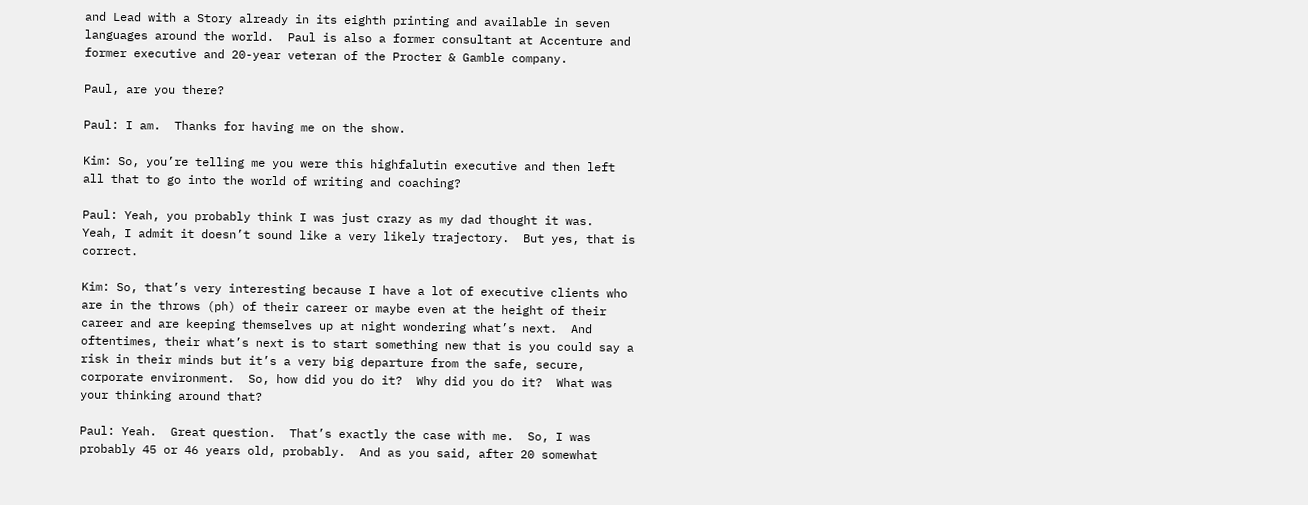and Lead with a Story already in its eighth printing and available in seven languages around the world.  Paul is also a former consultant at Accenture and former executive and 20-year veteran of the Procter & Gamble company.

Paul, are you there?

Paul: I am.  Thanks for having me on the show.

Kim: So, you’re telling me you were this highfalutin executive and then left all that to go into the world of writing and coaching?

Paul: Yeah, you probably think I was just crazy as my dad thought it was.  Yeah, I admit it doesn’t sound like a very likely trajectory.  But yes, that is correct.

Kim: So, that’s very interesting because I have a lot of executive clients who are in the throws (ph) of their career or maybe even at the height of their career and are keeping themselves up at night wondering what’s next.  And oftentimes, their what’s next is to start something new that is you could say a risk in their minds but it’s a very big departure from the safe, secure, corporate environment.  So, how did you do it?  Why did you do it?  What was your thinking around that?

Paul: Yeah.  Great question.  That’s exactly the case with me.  So, I was probably 45 or 46 years old, probably.  And as you said, after 20 somewhat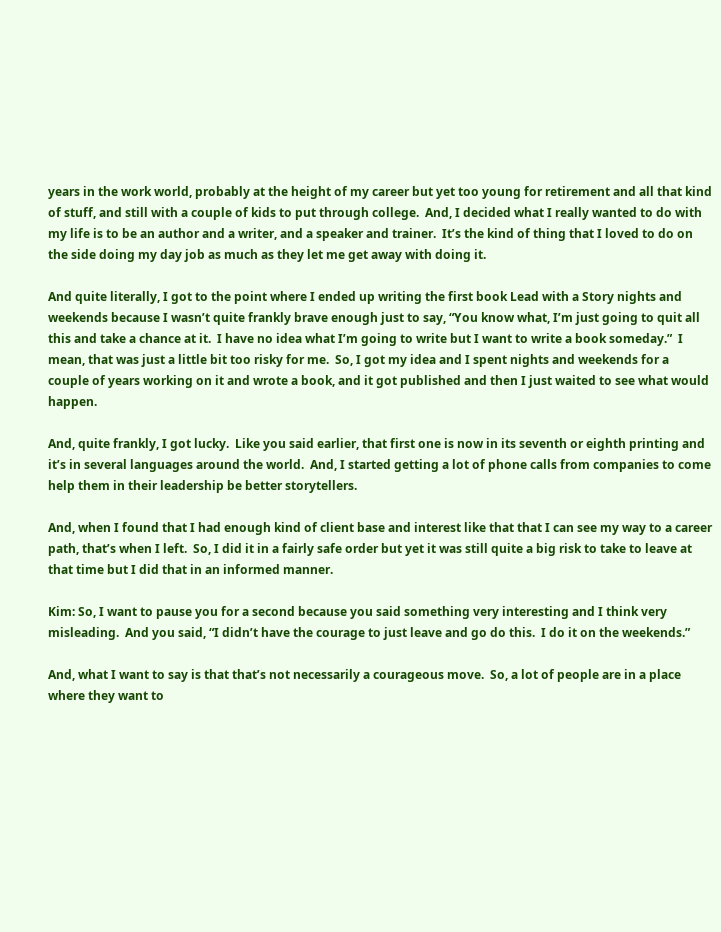years in the work world, probably at the height of my career but yet too young for retirement and all that kind of stuff, and still with a couple of kids to put through college.  And, I decided what I really wanted to do with my life is to be an author and a writer, and a speaker and trainer.  It’s the kind of thing that I loved to do on the side doing my day job as much as they let me get away with doing it.

And quite literally, I got to the point where I ended up writing the first book Lead with a Story nights and weekends because I wasn’t quite frankly brave enough just to say, “You know what, I’m just going to quit all this and take a chance at it.  I have no idea what I’m going to write but I want to write a book someday.”  I mean, that was just a little bit too risky for me.  So, I got my idea and I spent nights and weekends for a couple of years working on it and wrote a book, and it got published and then I just waited to see what would happen.

And, quite frankly, I got lucky.  Like you said earlier, that first one is now in its seventh or eighth printing and it’s in several languages around the world.  And, I started getting a lot of phone calls from companies to come help them in their leadership be better storytellers.

And, when I found that I had enough kind of client base and interest like that that I can see my way to a career path, that’s when I left.  So, I did it in a fairly safe order but yet it was still quite a big risk to take to leave at that time but I did that in an informed manner.

Kim: So, I want to pause you for a second because you said something very interesting and I think very misleading.  And you said, “I didn’t have the courage to just leave and go do this.  I do it on the weekends.”

And, what I want to say is that that’s not necessarily a courageous move.  So, a lot of people are in a place where they want to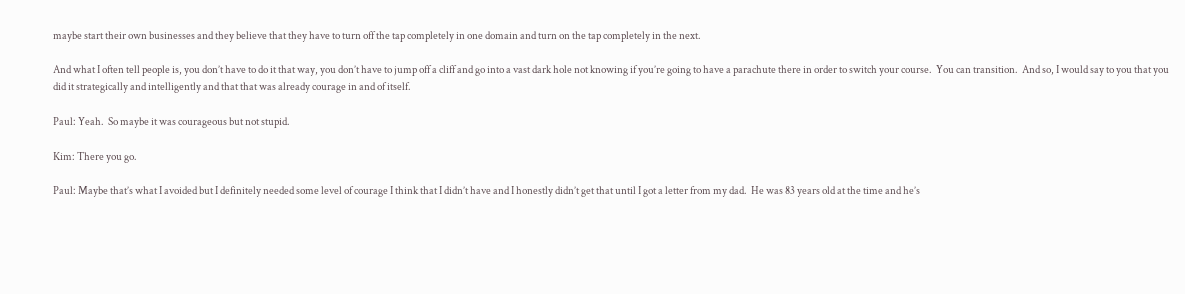maybe start their own businesses and they believe that they have to turn off the tap completely in one domain and turn on the tap completely in the next.

And what I often tell people is, you don’t have to do it that way, you don’t have to jump off a cliff and go into a vast dark hole not knowing if you’re going to have a parachute there in order to switch your course.  You can transition.  And so, I would say to you that you did it strategically and intelligently and that that was already courage in and of itself.

Paul: Yeah.  So maybe it was courageous but not stupid.

Kim: There you go.

Paul: Maybe that’s what I avoided but I definitely needed some level of courage I think that I didn’t have and I honestly didn’t get that until I got a letter from my dad.  He was 83 years old at the time and he’s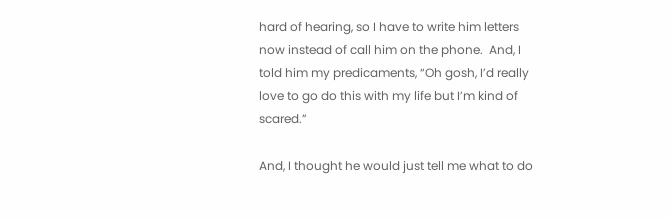hard of hearing, so I have to write him letters now instead of call him on the phone.  And, I told him my predicaments, “Oh gosh, I’d really love to go do this with my life but I’m kind of scared.”

And, I thought he would just tell me what to do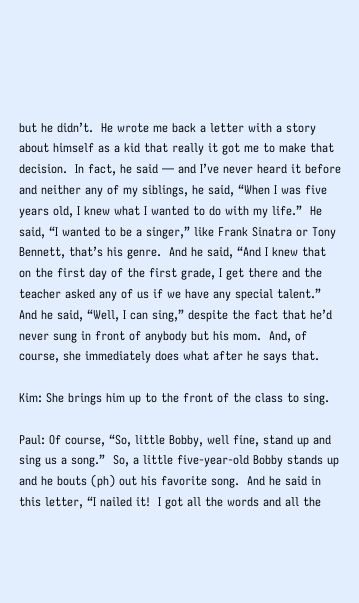but he didn’t.  He wrote me back a letter with a story about himself as a kid that really it got me to make that decision.  In fact, he said — and I’ve never heard it before and neither any of my siblings, he said, “When I was five years old, I knew what I wanted to do with my life.”  He said, “I wanted to be a singer,” like Frank Sinatra or Tony Bennett, that’s his genre.  And he said, “And I knew that on the first day of the first grade, I get there and the teacher asked any of us if we have any special talent.”  And he said, “Well, I can sing,” despite the fact that he’d never sung in front of anybody but his mom.  And, of course, she immediately does what after he says that.

Kim: She brings him up to the front of the class to sing.

Paul: Of course, “So, little Bobby, well fine, stand up and sing us a song.”  So, a little five-year-old Bobby stands up and he bouts (ph) out his favorite song.  And he said in this letter, “I nailed it!  I got all the words and all the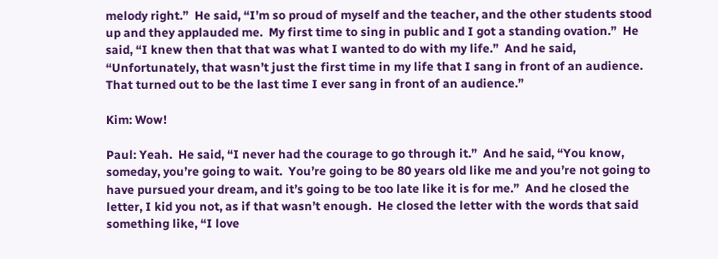melody right.”  He said, “I’m so proud of myself and the teacher, and the other students stood up and they applauded me.  My first time to sing in public and I got a standing ovation.”  He said, “I knew then that that was what I wanted to do with my life.”  And he said, “Unfortunately, that wasn’t just the first time in my life that I sang in front of an audience.  That turned out to be the last time I ever sang in front of an audience.”

Kim: Wow!

Paul: Yeah.  He said, “I never had the courage to go through it.”  And he said, “You know, someday, you’re going to wait.  You’re going to be 80 years old like me and you’re not going to have pursued your dream, and it’s going to be too late like it is for me.”  And he closed the letter, I kid you not, as if that wasn’t enough.  He closed the letter with the words that said something like, “I love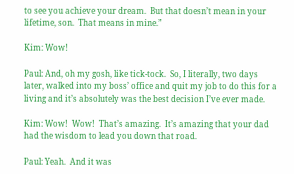to see you achieve your dream.  But that doesn’t mean in your lifetime, son.  That means in mine.”

Kim: Wow!

Paul: And, oh my gosh, like tick-tock.  So, I literally, two days later, walked into my boss’ office and quit my job to do this for a living and it’s absolutely was the best decision I’ve ever made.

Kim: Wow!  Wow!  That’s amazing.  It’s amazing that your dad had the wisdom to lead you down that road.

Paul: Yeah.  And it was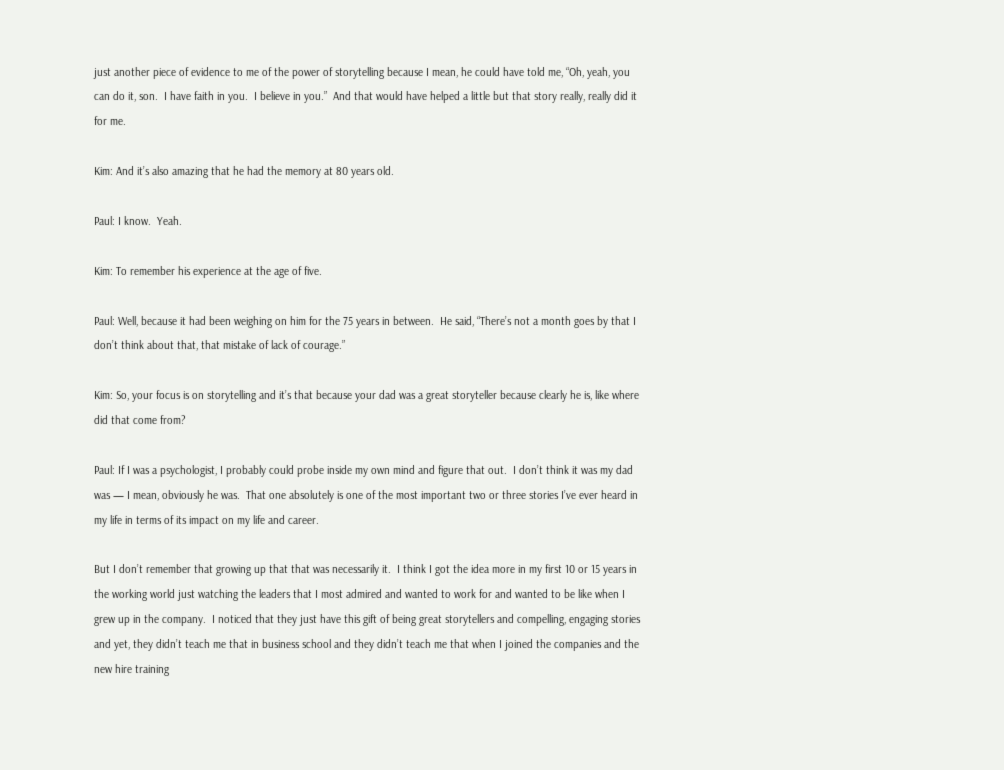just another piece of evidence to me of the power of storytelling because I mean, he could have told me, “Oh, yeah, you can do it, son.  I have faith in you.  I believe in you.”  And that would have helped a little but that story really, really did it for me.

Kim: And it’s also amazing that he had the memory at 80 years old.

Paul: I know.  Yeah.

Kim: To remember his experience at the age of five.

Paul: Well, because it had been weighing on him for the 75 years in between.  He said, “There’s not a month goes by that I don’t think about that, that mistake of lack of courage.”

Kim: So, your focus is on storytelling and it’s that because your dad was a great storyteller because clearly he is, like where did that come from?

Paul: If I was a psychologist, I probably could probe inside my own mind and figure that out.  I don’t think it was my dad was — I mean, obviously he was.  That one absolutely is one of the most important two or three stories I’ve ever heard in my life in terms of its impact on my life and career.

But I don’t remember that growing up that that was necessarily it.  I think I got the idea more in my first 10 or 15 years in the working world just watching the leaders that I most admired and wanted to work for and wanted to be like when I grew up in the company.  I noticed that they just have this gift of being great storytellers and compelling, engaging stories and yet, they didn’t teach me that in business school and they didn’t teach me that when I joined the companies and the new hire training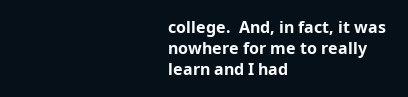college.  And, in fact, it was nowhere for me to really learn and I had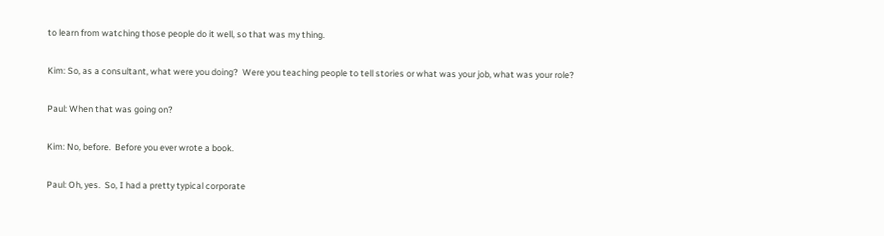to learn from watching those people do it well, so that was my thing.

Kim: So, as a consultant, what were you doing?  Were you teaching people to tell stories or what was your job, what was your role?

Paul: When that was going on?

Kim: No, before.  Before you ever wrote a book.

Paul: Oh, yes.  So, I had a pretty typical corporate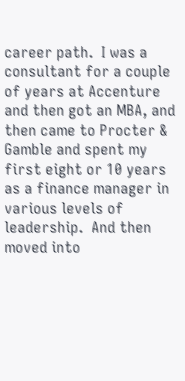career path.  I was a consultant for a couple of years at Accenture and then got an MBA, and then came to Procter & Gamble and spent my first eight or 10 years as a finance manager in various levels of leadership.  And then moved into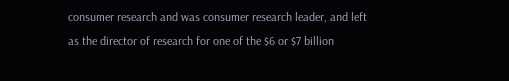consumer research and was consumer research leader, and left as the director of research for one of the $6 or $7 billion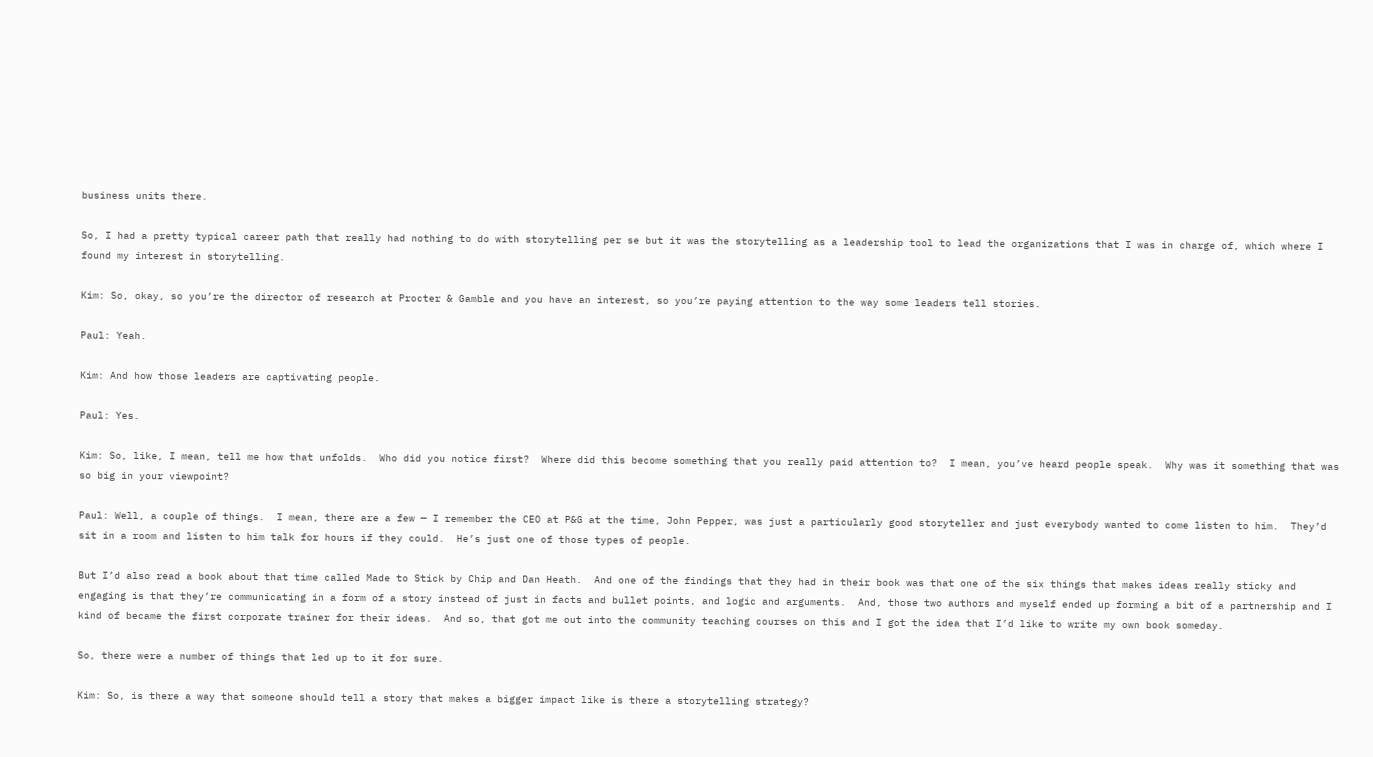business units there.

So, I had a pretty typical career path that really had nothing to do with storytelling per se but it was the storytelling as a leadership tool to lead the organizations that I was in charge of, which where I found my interest in storytelling.

Kim: So, okay, so you’re the director of research at Procter & Gamble and you have an interest, so you’re paying attention to the way some leaders tell stories.

Paul: Yeah.

Kim: And how those leaders are captivating people.

Paul: Yes.

Kim: So, like, I mean, tell me how that unfolds.  Who did you notice first?  Where did this become something that you really paid attention to?  I mean, you’ve heard people speak.  Why was it something that was so big in your viewpoint?

Paul: Well, a couple of things.  I mean, there are a few — I remember the CEO at P&G at the time, John Pepper, was just a particularly good storyteller and just everybody wanted to come listen to him.  They’d sit in a room and listen to him talk for hours if they could.  He’s just one of those types of people.

But I’d also read a book about that time called Made to Stick by Chip and Dan Heath.  And one of the findings that they had in their book was that one of the six things that makes ideas really sticky and engaging is that they’re communicating in a form of a story instead of just in facts and bullet points, and logic and arguments.  And, those two authors and myself ended up forming a bit of a partnership and I kind of became the first corporate trainer for their ideas.  And so, that got me out into the community teaching courses on this and I got the idea that I’d like to write my own book someday.

So, there were a number of things that led up to it for sure.

Kim: So, is there a way that someone should tell a story that makes a bigger impact like is there a storytelling strategy?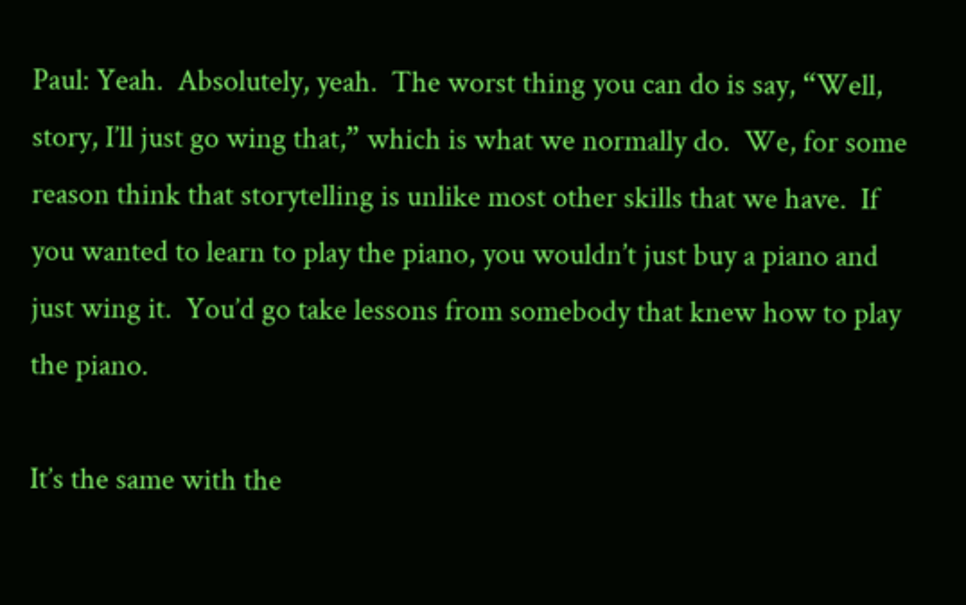Paul: Yeah.  Absolutely, yeah.  The worst thing you can do is say, “Well, story, I’ll just go wing that,” which is what we normally do.  We, for some reason think that storytelling is unlike most other skills that we have.  If you wanted to learn to play the piano, you wouldn’t just buy a piano and just wing it.  You’d go take lessons from somebody that knew how to play the piano.

It’s the same with the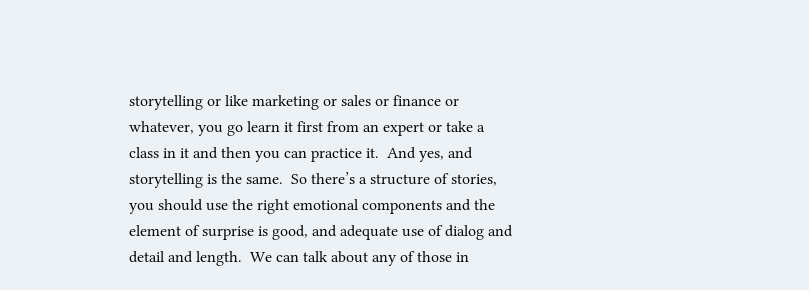storytelling or like marketing or sales or finance or whatever, you go learn it first from an expert or take a class in it and then you can practice it.  And yes, and storytelling is the same.  So there’s a structure of stories, you should use the right emotional components and the element of surprise is good, and adequate use of dialog and detail and length.  We can talk about any of those in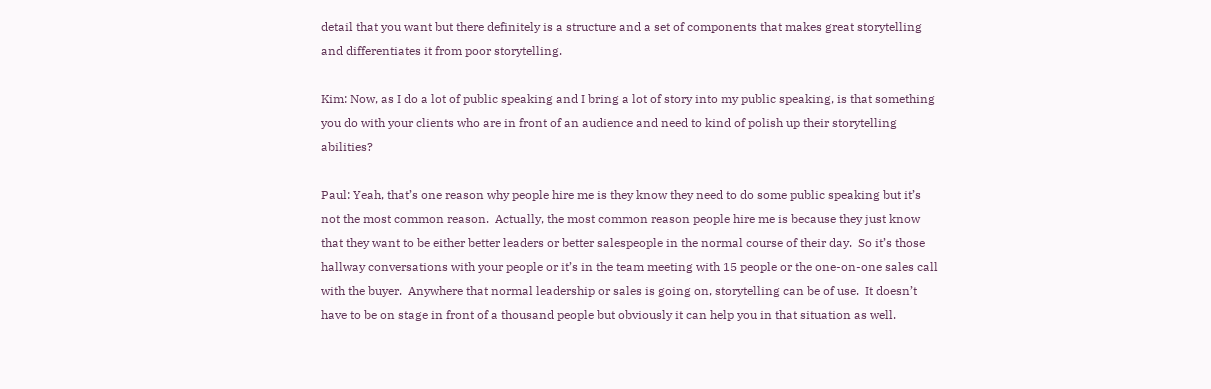detail that you want but there definitely is a structure and a set of components that makes great storytelling and differentiates it from poor storytelling.

Kim: Now, as I do a lot of public speaking and I bring a lot of story into my public speaking, is that something you do with your clients who are in front of an audience and need to kind of polish up their storytelling abilities?

Paul: Yeah, that’s one reason why people hire me is they know they need to do some public speaking but it’s not the most common reason.  Actually, the most common reason people hire me is because they just know that they want to be either better leaders or better salespeople in the normal course of their day.  So it’s those hallway conversations with your people or it’s in the team meeting with 15 people or the one-on-one sales call with the buyer.  Anywhere that normal leadership or sales is going on, storytelling can be of use.  It doesn’t have to be on stage in front of a thousand people but obviously it can help you in that situation as well.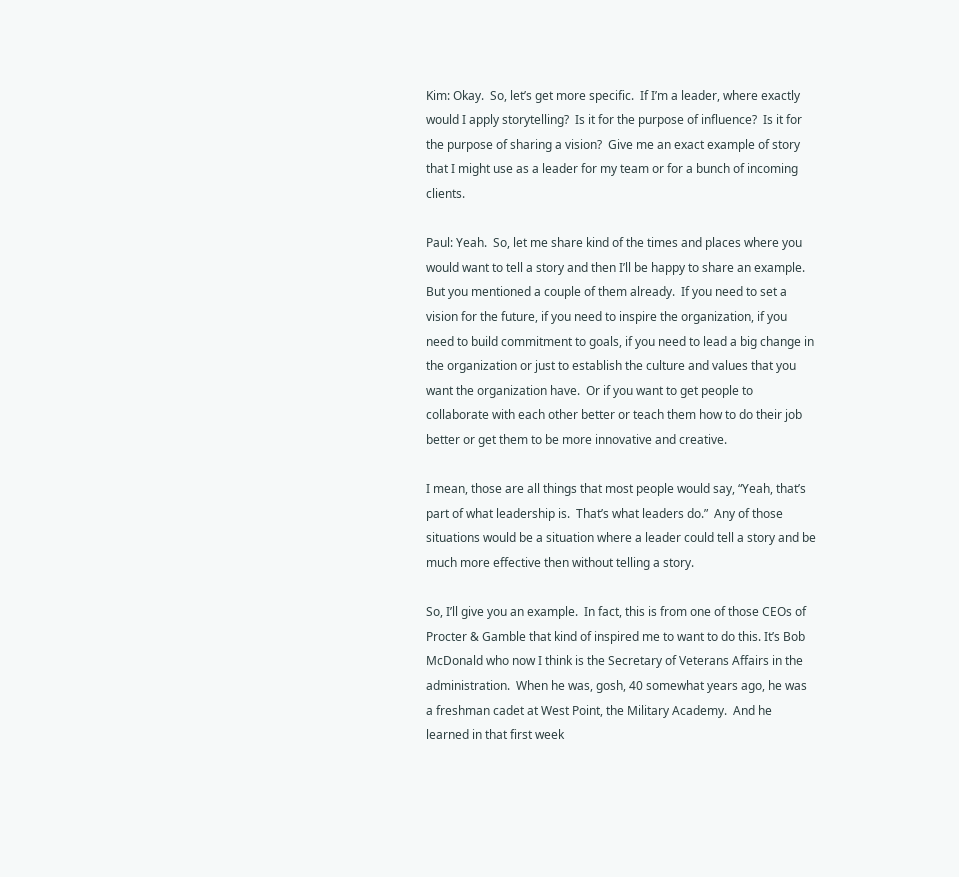Kim: Okay.  So, let’s get more specific.  If I’m a leader, where exactly would I apply storytelling?  Is it for the purpose of influence?  Is it for the purpose of sharing a vision?  Give me an exact example of story that I might use as a leader for my team or for a bunch of incoming clients.

Paul: Yeah.  So, let me share kind of the times and places where you would want to tell a story and then I’ll be happy to share an example.  But you mentioned a couple of them already.  If you need to set a vision for the future, if you need to inspire the organization, if you need to build commitment to goals, if you need to lead a big change in the organization or just to establish the culture and values that you want the organization have.  Or if you want to get people to collaborate with each other better or teach them how to do their job better or get them to be more innovative and creative.

I mean, those are all things that most people would say, “Yeah, that’s part of what leadership is.  That’s what leaders do.”  Any of those situations would be a situation where a leader could tell a story and be much more effective then without telling a story.

So, I’ll give you an example.  In fact, this is from one of those CEOs of Procter & Gamble that kind of inspired me to want to do this. It’s Bob McDonald who now I think is the Secretary of Veterans Affairs in the administration.  When he was, gosh, 40 somewhat years ago, he was a freshman cadet at West Point, the Military Academy.  And he learned in that first week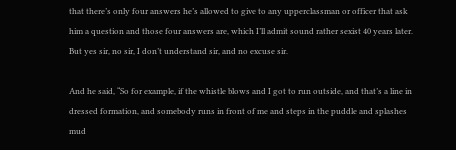that there’s only four answers he’s allowed to give to any upperclassman or officer that ask him a question and those four answers are, which I’ll admit sound rather sexist 40 years later.  But yes sir, no sir, I don’t understand sir, and no excuse sir.

And he said, “So for example, if the whistle blows and I got to run outside, and that’s a line in dressed formation, and somebody runs in front of me and steps in the puddle and splashes mud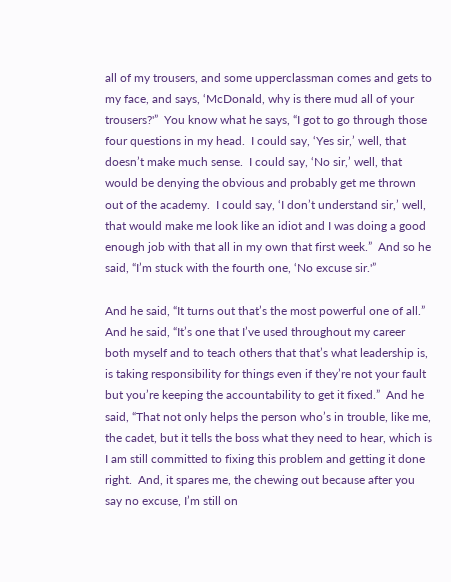all of my trousers, and some upperclassman comes and gets to my face, and says, ‘McDonald, why is there mud all of your trousers?'”  You know what he says, “I got to go through those four questions in my head.  I could say, ‘Yes sir,’ well, that doesn’t make much sense.  I could say, ‘No sir,’ well, that would be denying the obvious and probably get me thrown out of the academy.  I could say, ‘I don’t understand sir,’ well, that would make me look like an idiot and I was doing a good enough job with that all in my own that first week.”  And so he said, “I’m stuck with the fourth one, ‘No excuse sir.'”

And he said, “It turns out that’s the most powerful one of all.”  And he said, “It’s one that I’ve used throughout my career both myself and to teach others that that’s what leadership is, is taking responsibility for things even if they’re not your fault but you’re keeping the accountability to get it fixed.”  And he said, “That not only helps the person who’s in trouble, like me, the cadet, but it tells the boss what they need to hear, which is I am still committed to fixing this problem and getting it done right.  And, it spares me, the chewing out because after you say no excuse, I’m still on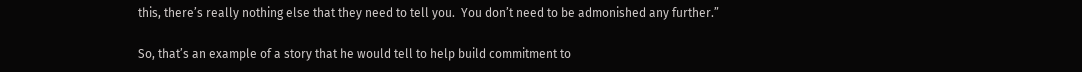this, there’s really nothing else that they need to tell you.  You don’t need to be admonished any further.”

So, that’s an example of a story that he would tell to help build commitment to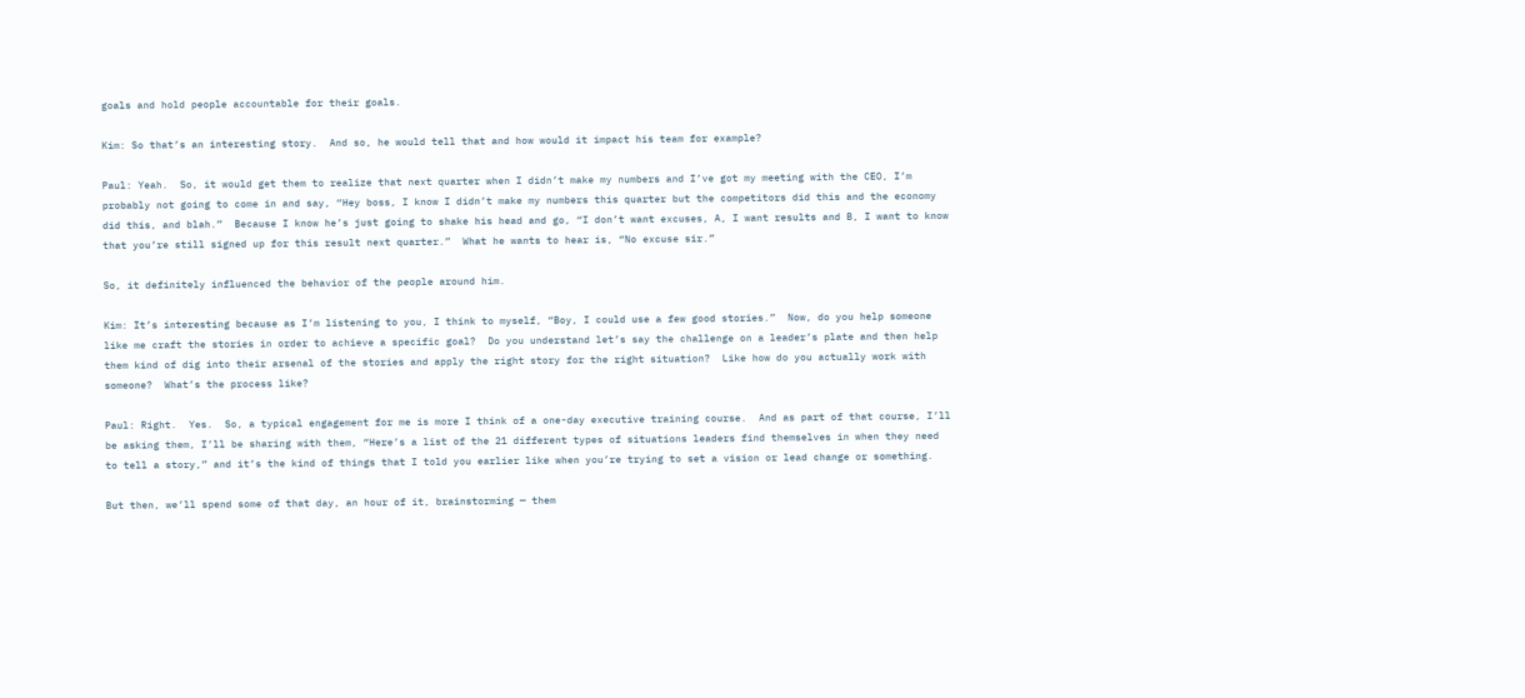goals and hold people accountable for their goals.

Kim: So that’s an interesting story.  And so, he would tell that and how would it impact his team for example?

Paul: Yeah.  So, it would get them to realize that next quarter when I didn’t make my numbers and I’ve got my meeting with the CEO, I’m probably not going to come in and say, “Hey boss, I know I didn’t make my numbers this quarter but the competitors did this and the economy did this, and blah.”  Because I know he’s just going to shake his head and go, “I don’t want excuses, A, I want results and B, I want to know that you’re still signed up for this result next quarter.”  What he wants to hear is, “No excuse sir.”

So, it definitely influenced the behavior of the people around him.

Kim: It’s interesting because as I’m listening to you, I think to myself, “Boy, I could use a few good stories.”  Now, do you help someone like me craft the stories in order to achieve a specific goal?  Do you understand let’s say the challenge on a leader’s plate and then help them kind of dig into their arsenal of the stories and apply the right story for the right situation?  Like how do you actually work with someone?  What’s the process like?

Paul: Right.  Yes.  So, a typical engagement for me is more I think of a one-day executive training course.  And as part of that course, I’ll be asking them, I’ll be sharing with them, “Here’s a list of the 21 different types of situations leaders find themselves in when they need to tell a story,” and it’s the kind of things that I told you earlier like when you’re trying to set a vision or lead change or something.

But then, we’ll spend some of that day, an hour of it, brainstorming — them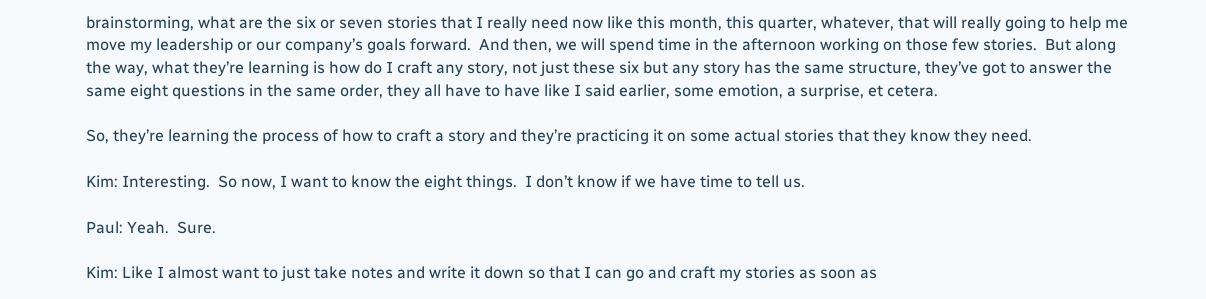brainstorming, what are the six or seven stories that I really need now like this month, this quarter, whatever, that will really going to help me move my leadership or our company’s goals forward.  And then, we will spend time in the afternoon working on those few stories.  But along the way, what they’re learning is how do I craft any story, not just these six but any story has the same structure, they’ve got to answer the same eight questions in the same order, they all have to have like I said earlier, some emotion, a surprise, et cetera.

So, they’re learning the process of how to craft a story and they’re practicing it on some actual stories that they know they need.

Kim: Interesting.  So now, I want to know the eight things.  I don’t know if we have time to tell us.

Paul: Yeah.  Sure.

Kim: Like I almost want to just take notes and write it down so that I can go and craft my stories as soon as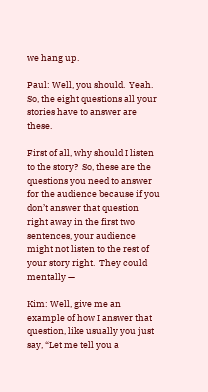we hang up.

Paul: Well, you should.  Yeah.  So, the eight questions all your stories have to answer are these.

First of all, why should I listen to the story?  So, these are the questions you need to answer for the audience because if you don’t answer that question right away in the first two sentences, your audience might not listen to the rest of your story right.  They could mentally —

Kim: Well, give me an example of how I answer that question, like usually you just say, “Let me tell you a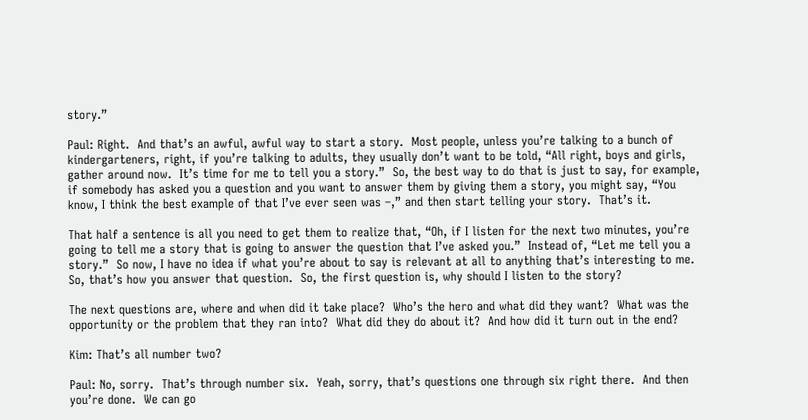story.”

Paul: Right.  And that’s an awful, awful way to start a story.  Most people, unless you’re talking to a bunch of kindergarteners, right, if you’re talking to adults, they usually don’t want to be told, “All right, boys and girls, gather around now.  It’s time for me to tell you a story.”  So, the best way to do that is just to say, for example, if somebody has asked you a question and you want to answer them by giving them a story, you might say, “You know, I think the best example of that I’ve ever seen was –,” and then start telling your story.  That’s it.

That half a sentence is all you need to get them to realize that, “Oh, if I listen for the next two minutes, you’re going to tell me a story that is going to answer the question that I’ve asked you.”  Instead of, “Let me tell you a story.”  So now, I have no idea if what you’re about to say is relevant at all to anything that’s interesting to me.  So, that’s how you answer that question.  So, the first question is, why should I listen to the story?

The next questions are, where and when did it take place?  Who’s the hero and what did they want?  What was the opportunity or the problem that they ran into?  What did they do about it?  And how did it turn out in the end?

Kim: That’s all number two?

Paul: No, sorry.  That’s through number six.  Yeah, sorry, that’s questions one through six right there.  And then you’re done.  We can go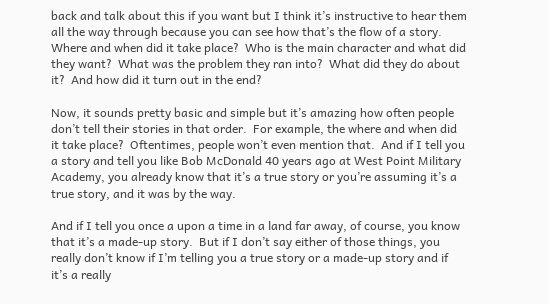back and talk about this if you want but I think it’s instructive to hear them all the way through because you can see how that’s the flow of a story.  Where and when did it take place?  Who is the main character and what did they want?  What was the problem they ran into?  What did they do about it?  And how did it turn out in the end?

Now, it sounds pretty basic and simple but it’s amazing how often people don’t tell their stories in that order.  For example, the where and when did it take place?  Oftentimes, people won’t even mention that.  And if I tell you a story and tell you like Bob McDonald 40 years ago at West Point Military Academy, you already know that it’s a true story or you’re assuming it’s a true story, and it was by the way.

And if I tell you once a upon a time in a land far away, of course, you know that it’s a made-up story.  But if I don’t say either of those things, you really don’t know if I’m telling you a true story or a made-up story and if it’s a really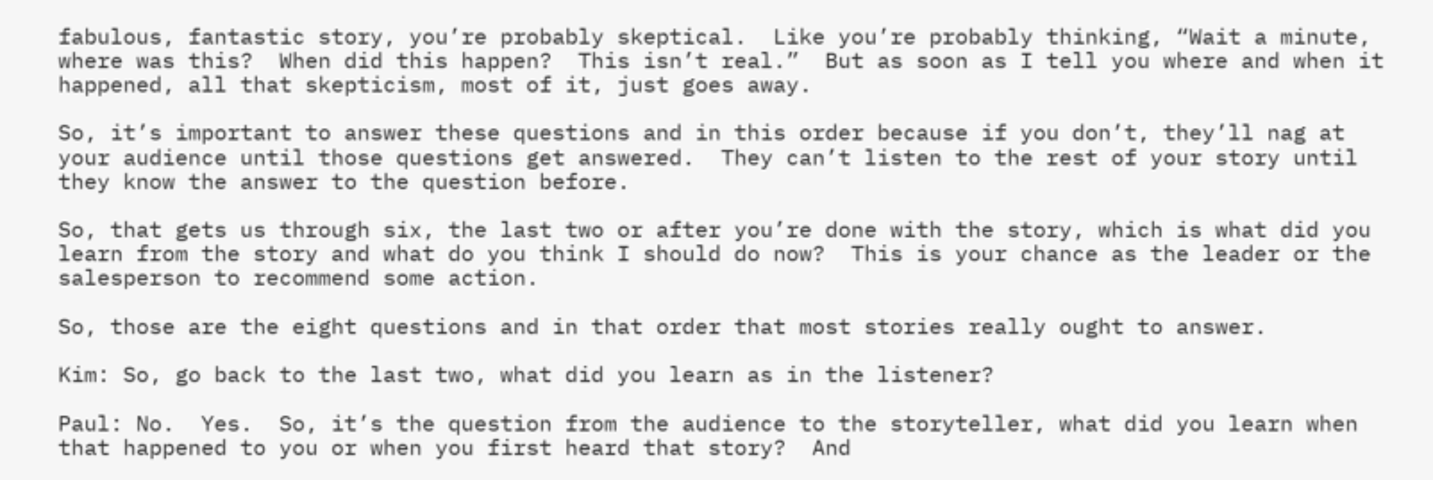fabulous, fantastic story, you’re probably skeptical.  Like you’re probably thinking, “Wait a minute, where was this?  When did this happen?  This isn’t real.”  But as soon as I tell you where and when it happened, all that skepticism, most of it, just goes away.

So, it’s important to answer these questions and in this order because if you don’t, they’ll nag at your audience until those questions get answered.  They can’t listen to the rest of your story until they know the answer to the question before.

So, that gets us through six, the last two or after you’re done with the story, which is what did you learn from the story and what do you think I should do now?  This is your chance as the leader or the salesperson to recommend some action.

So, those are the eight questions and in that order that most stories really ought to answer.

Kim: So, go back to the last two, what did you learn as in the listener?

Paul: No.  Yes.  So, it’s the question from the audience to the storyteller, what did you learn when that happened to you or when you first heard that story?  And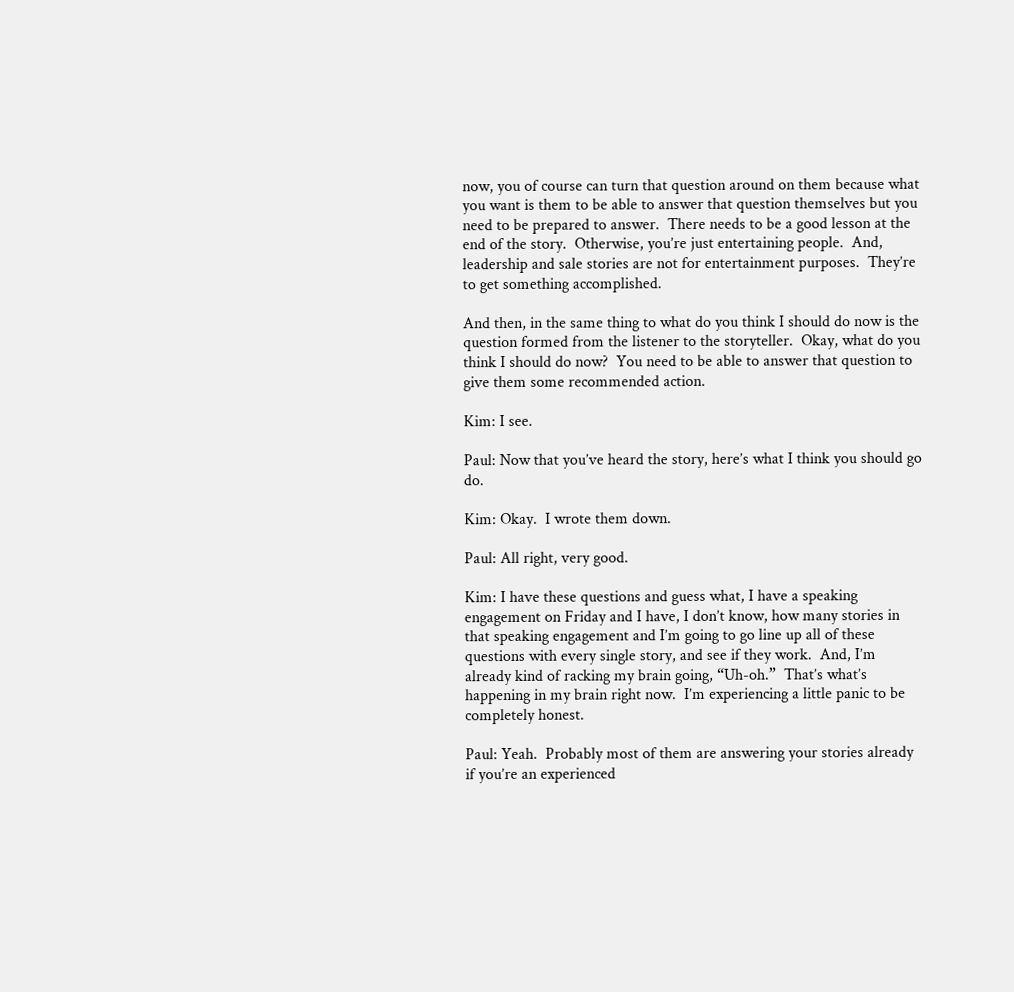now, you of course can turn that question around on them because what you want is them to be able to answer that question themselves but you need to be prepared to answer.  There needs to be a good lesson at the end of the story.  Otherwise, you’re just entertaining people.  And, leadership and sale stories are not for entertainment purposes.  They’re to get something accomplished.

And then, in the same thing to what do you think I should do now is the question formed from the listener to the storyteller.  Okay, what do you think I should do now?  You need to be able to answer that question to give them some recommended action.

Kim: I see.

Paul: Now that you’ve heard the story, here’s what I think you should go do.

Kim: Okay.  I wrote them down.

Paul: All right, very good.

Kim: I have these questions and guess what, I have a speaking engagement on Friday and I have, I don’t know, how many stories in that speaking engagement and I’m going to go line up all of these questions with every single story, and see if they work.  And, I’m already kind of racking my brain going, “Uh-oh.”  That’s what’s happening in my brain right now.  I’m experiencing a little panic to be completely honest.

Paul: Yeah.  Probably most of them are answering your stories already if you’re an experienced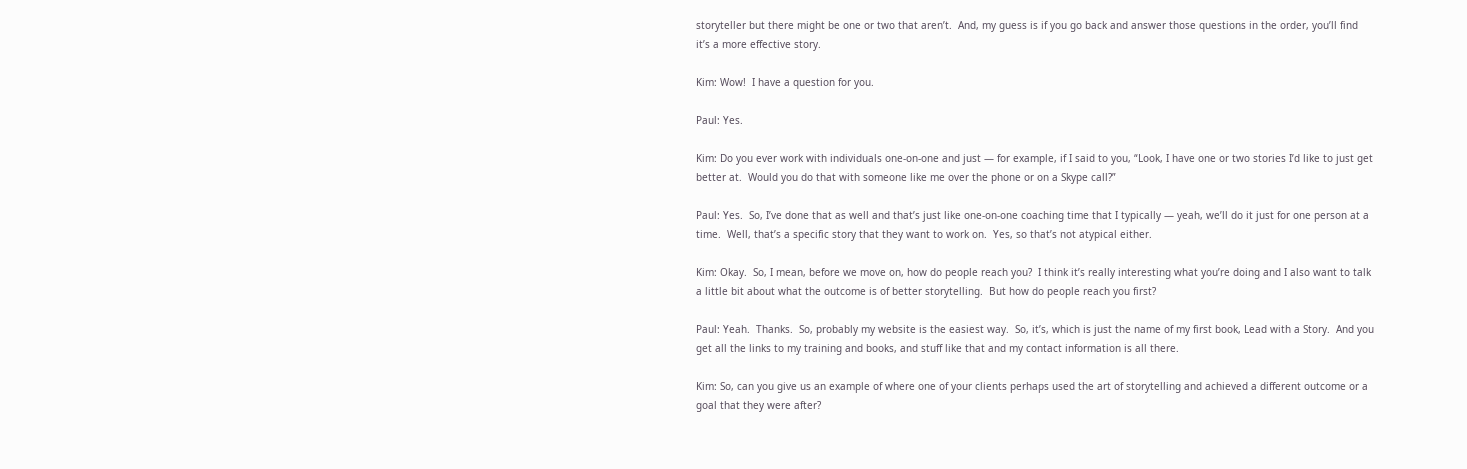storyteller but there might be one or two that aren’t.  And, my guess is if you go back and answer those questions in the order, you’ll find it’s a more effective story.

Kim: Wow!  I have a question for you.

Paul: Yes.

Kim: Do you ever work with individuals one-on-one and just — for example, if I said to you, “Look, I have one or two stories I’d like to just get better at.  Would you do that with someone like me over the phone or on a Skype call?”

Paul: Yes.  So, I’ve done that as well and that’s just like one-on-one coaching time that I typically — yeah, we’ll do it just for one person at a time.  Well, that’s a specific story that they want to work on.  Yes, so that’s not atypical either.

Kim: Okay.  So, I mean, before we move on, how do people reach you?  I think it’s really interesting what you’re doing and I also want to talk a little bit about what the outcome is of better storytelling.  But how do people reach you first?

Paul: Yeah.  Thanks.  So, probably my website is the easiest way.  So, it’s, which is just the name of my first book, Lead with a Story.  And you get all the links to my training and books, and stuff like that and my contact information is all there.

Kim: So, can you give us an example of where one of your clients perhaps used the art of storytelling and achieved a different outcome or a goal that they were after?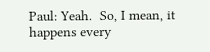Paul: Yeah.  So, I mean, it happens every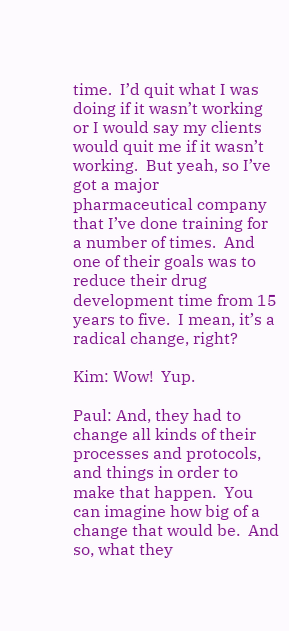time.  I’d quit what I was doing if it wasn’t working or I would say my clients would quit me if it wasn’t working.  But yeah, so I’ve got a major pharmaceutical company that I’ve done training for a number of times.  And one of their goals was to reduce their drug development time from 15 years to five.  I mean, it’s a radical change, right?

Kim: Wow!  Yup.

Paul: And, they had to change all kinds of their processes and protocols, and things in order to make that happen.  You can imagine how big of a change that would be.  And so, what they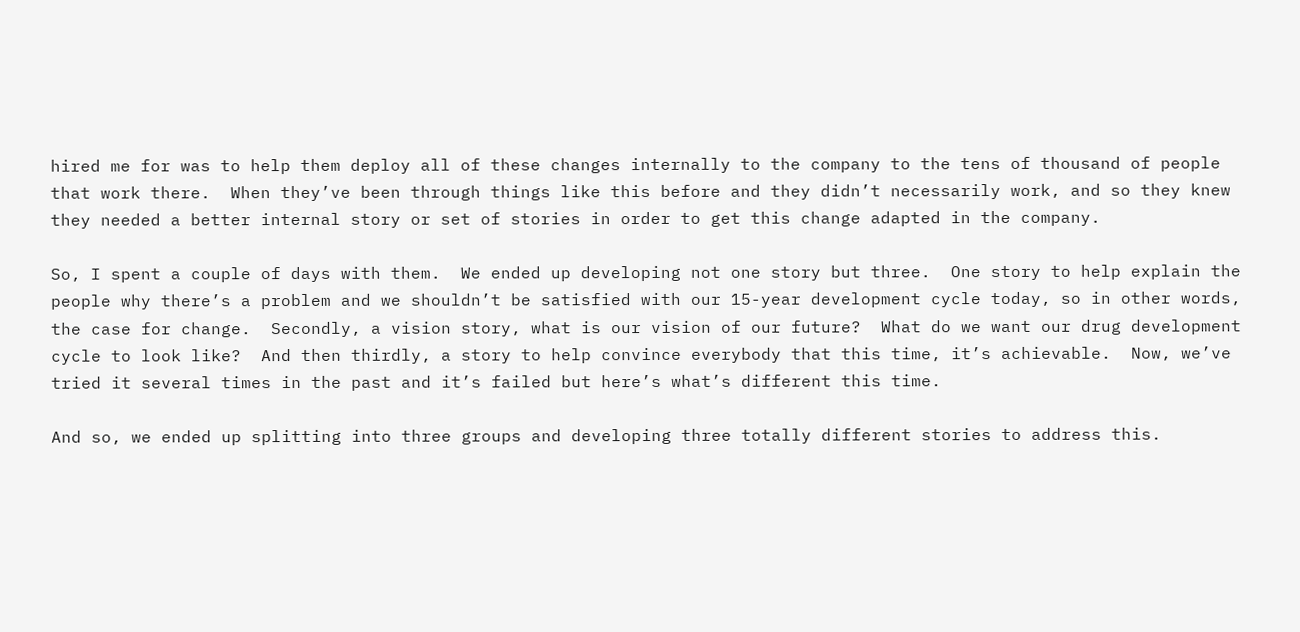hired me for was to help them deploy all of these changes internally to the company to the tens of thousand of people that work there.  When they’ve been through things like this before and they didn’t necessarily work, and so they knew they needed a better internal story or set of stories in order to get this change adapted in the company.

So, I spent a couple of days with them.  We ended up developing not one story but three.  One story to help explain the people why there’s a problem and we shouldn’t be satisfied with our 15-year development cycle today, so in other words, the case for change.  Secondly, a vision story, what is our vision of our future?  What do we want our drug development cycle to look like?  And then thirdly, a story to help convince everybody that this time, it’s achievable.  Now, we’ve tried it several times in the past and it’s failed but here’s what’s different this time.

And so, we ended up splitting into three groups and developing three totally different stories to address this.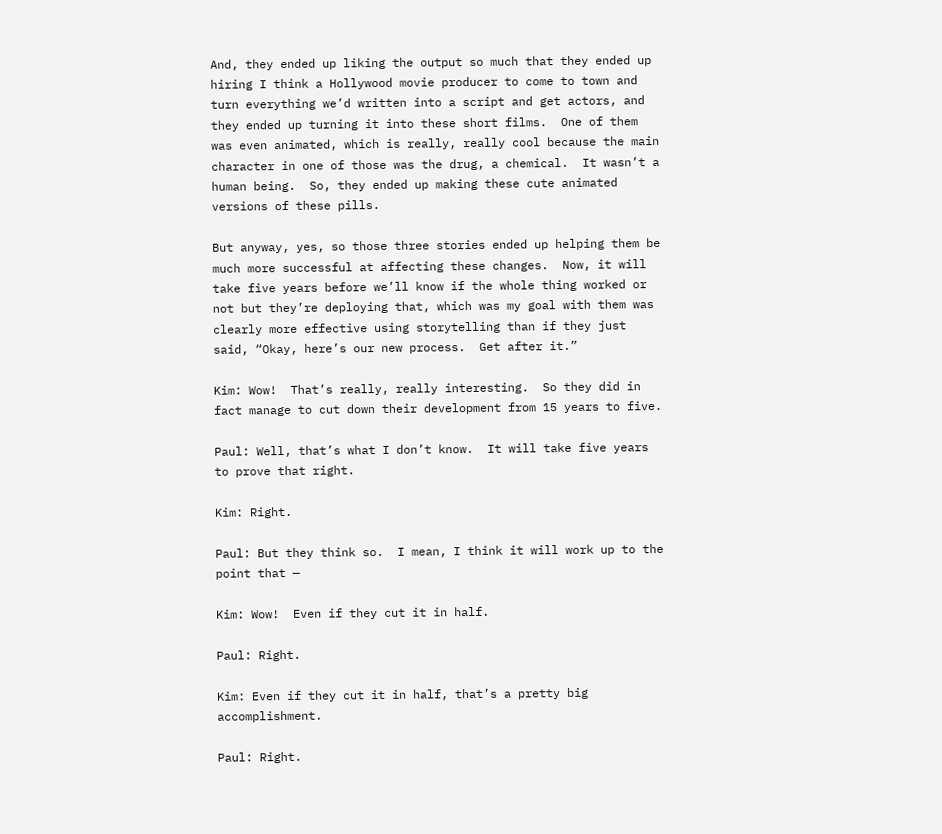And, they ended up liking the output so much that they ended up hiring I think a Hollywood movie producer to come to town and turn everything we’d written into a script and get actors, and they ended up turning it into these short films.  One of them was even animated, which is really, really cool because the main character in one of those was the drug, a chemical.  It wasn’t a human being.  So, they ended up making these cute animated versions of these pills.

But anyway, yes, so those three stories ended up helping them be much more successful at affecting these changes.  Now, it will take five years before we’ll know if the whole thing worked or not but they’re deploying that, which was my goal with them was clearly more effective using storytelling than if they just said, “Okay, here’s our new process.  Get after it.”

Kim: Wow!  That’s really, really interesting.  So they did in fact manage to cut down their development from 15 years to five.

Paul: Well, that’s what I don’t know.  It will take five years to prove that right.

Kim: Right.

Paul: But they think so.  I mean, I think it will work up to the point that —

Kim: Wow!  Even if they cut it in half.

Paul: Right.

Kim: Even if they cut it in half, that’s a pretty big accomplishment.

Paul: Right.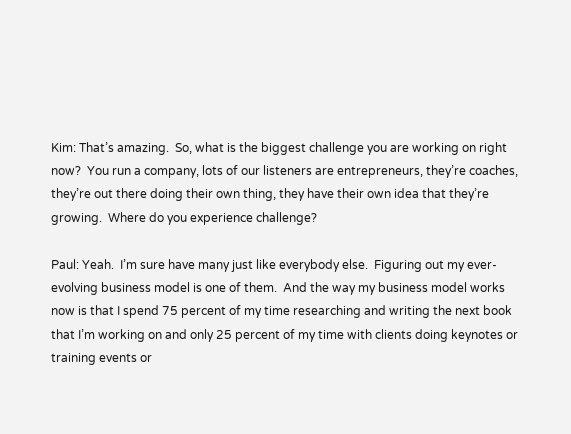Kim: That’s amazing.  So, what is the biggest challenge you are working on right now?  You run a company, lots of our listeners are entrepreneurs, they’re coaches, they’re out there doing their own thing, they have their own idea that they’re growing.  Where do you experience challenge?

Paul: Yeah.  I’m sure have many just like everybody else.  Figuring out my ever-evolving business model is one of them.  And the way my business model works now is that I spend 75 percent of my time researching and writing the next book that I’m working on and only 25 percent of my time with clients doing keynotes or training events or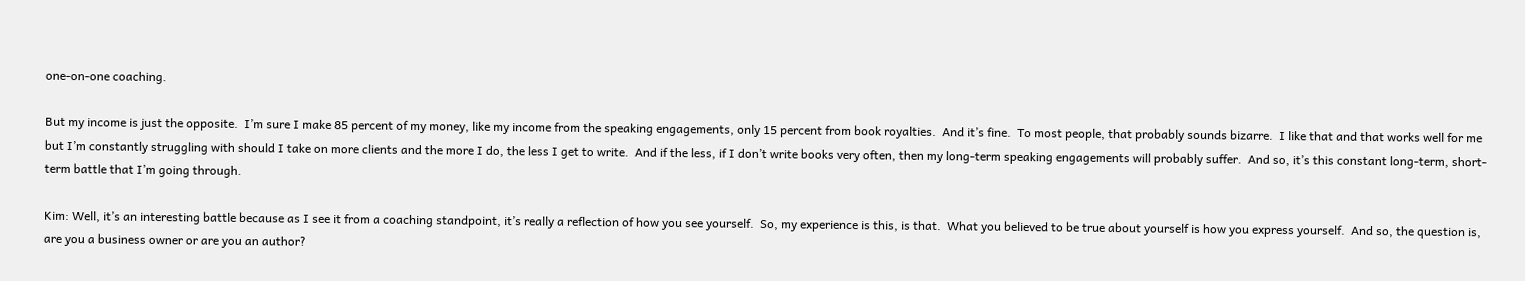one-on-one coaching.

But my income is just the opposite.  I’m sure I make 85 percent of my money, like my income from the speaking engagements, only 15 percent from book royalties.  And it’s fine.  To most people, that probably sounds bizarre.  I like that and that works well for me but I’m constantly struggling with should I take on more clients and the more I do, the less I get to write.  And if the less, if I don’t write books very often, then my long-term speaking engagements will probably suffer.  And so, it’s this constant long-term, short-term battle that I’m going through.

Kim: Well, it’s an interesting battle because as I see it from a coaching standpoint, it’s really a reflection of how you see yourself.  So, my experience is this, is that.  What you believed to be true about yourself is how you express yourself.  And so, the question is, are you a business owner or are you an author?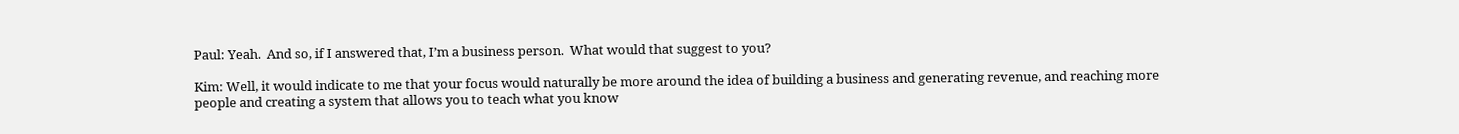Paul: Yeah.  And so, if I answered that, I’m a business person.  What would that suggest to you?

Kim: Well, it would indicate to me that your focus would naturally be more around the idea of building a business and generating revenue, and reaching more people and creating a system that allows you to teach what you know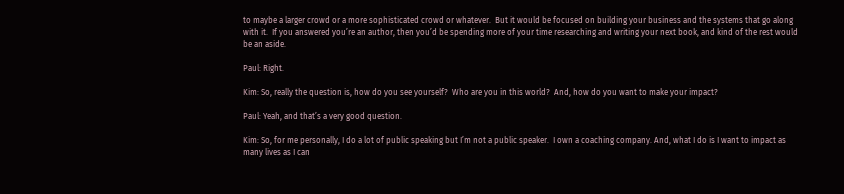to maybe a larger crowd or a more sophisticated crowd or whatever.  But it would be focused on building your business and the systems that go along with it.  If you answered you’re an author, then you’d be spending more of your time researching and writing your next book, and kind of the rest would be an aside.

Paul: Right.

Kim: So, really the question is, how do you see yourself?  Who are you in this world?  And, how do you want to make your impact?

Paul: Yeah, and that’s a very good question.

Kim: So, for me personally, I do a lot of public speaking but I’m not a public speaker.  I own a coaching company. And, what I do is I want to impact as many lives as I can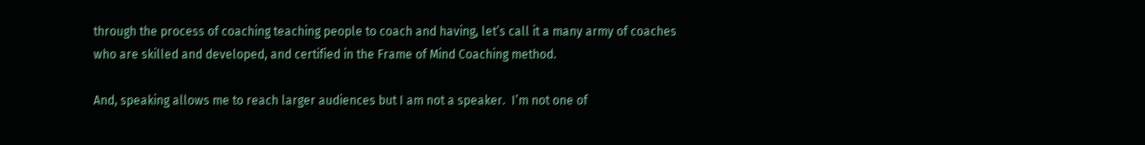through the process of coaching teaching people to coach and having, let’s call it a many army of coaches who are skilled and developed, and certified in the Frame of Mind Coaching method.

And, speaking allows me to reach larger audiences but I am not a speaker.  I’m not one of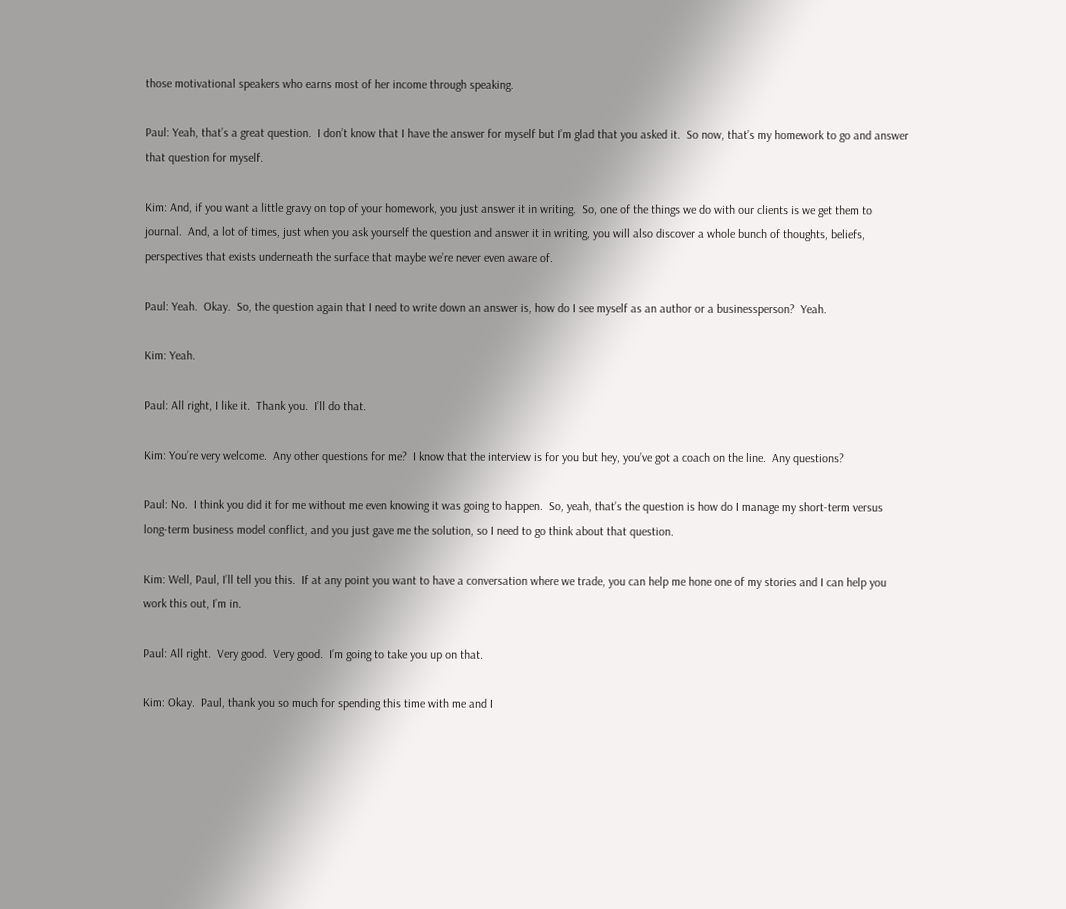those motivational speakers who earns most of her income through speaking.

Paul: Yeah, that’s a great question.  I don’t know that I have the answer for myself but I’m glad that you asked it.  So now, that’s my homework to go and answer that question for myself.

Kim: And, if you want a little gravy on top of your homework, you just answer it in writing.  So, one of the things we do with our clients is we get them to journal.  And, a lot of times, just when you ask yourself the question and answer it in writing, you will also discover a whole bunch of thoughts, beliefs, perspectives that exists underneath the surface that maybe we’re never even aware of.

Paul: Yeah.  Okay.  So, the question again that I need to write down an answer is, how do I see myself as an author or a businessperson?  Yeah.

Kim: Yeah.

Paul: All right, I like it.  Thank you.  I’ll do that.

Kim: You’re very welcome.  Any other questions for me?  I know that the interview is for you but hey, you’ve got a coach on the line.  Any questions?

Paul: No.  I think you did it for me without me even knowing it was going to happen.  So, yeah, that’s the question is how do I manage my short-term versus long-term business model conflict, and you just gave me the solution, so I need to go think about that question.

Kim: Well, Paul, I’ll tell you this.  If at any point you want to have a conversation where we trade, you can help me hone one of my stories and I can help you work this out, I’m in.

Paul: All right.  Very good.  Very good.  I’m going to take you up on that.

Kim: Okay.  Paul, thank you so much for spending this time with me and I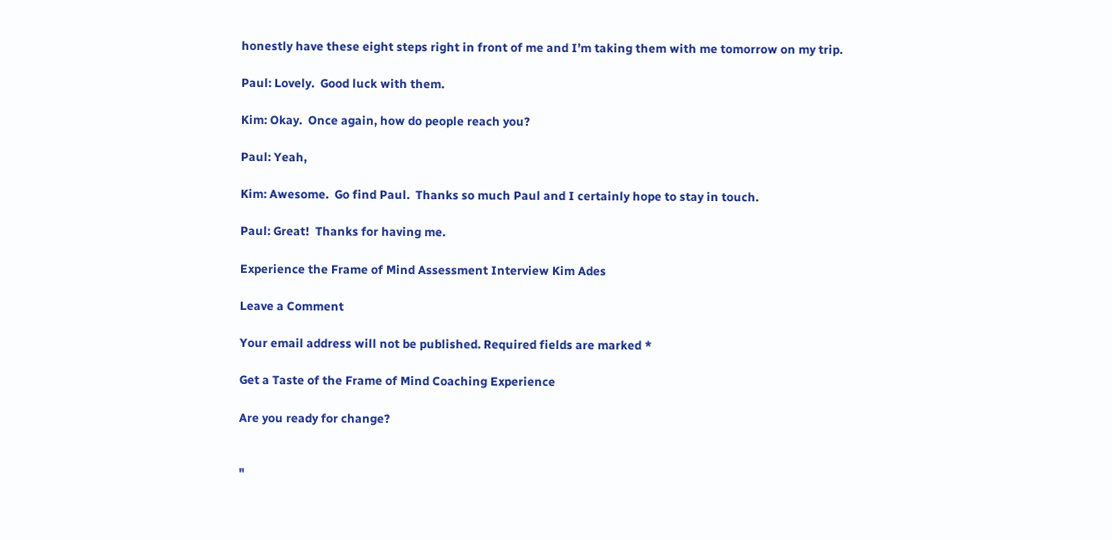honestly have these eight steps right in front of me and I’m taking them with me tomorrow on my trip.

Paul: Lovely.  Good luck with them.

Kim: Okay.  Once again, how do people reach you?

Paul: Yeah,

Kim: Awesome.  Go find Paul.  Thanks so much Paul and I certainly hope to stay in touch.

Paul: Great!  Thanks for having me.

Experience the Frame of Mind Assessment Interview Kim Ades

Leave a Comment

Your email address will not be published. Required fields are marked *

Get a Taste of the Frame of Mind Coaching Experience

Are you ready for change?


"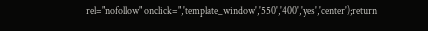rel="nofollow" onclick=",'template_window','550','400','yes','center');return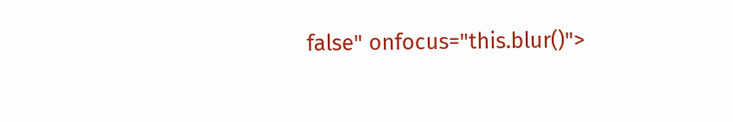false" onfocus="this.blur()">